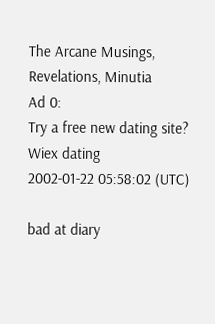The Arcane Musings, Revelations, Minutia
Ad 0:
Try a free new dating site? Wiex dating
2002-01-22 05:58:02 (UTC)

bad at diary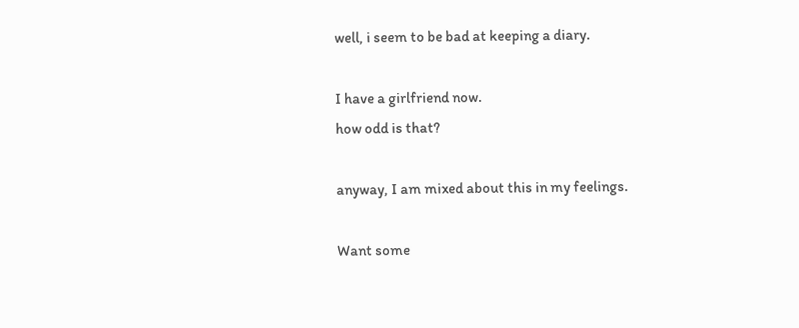well, i seem to be bad at keeping a diary.

I have a girlfriend now.
how odd is that?

anyway, I am mixed about this in my feelings.

Want some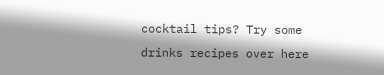cocktail tips? Try some drinks recipes over here